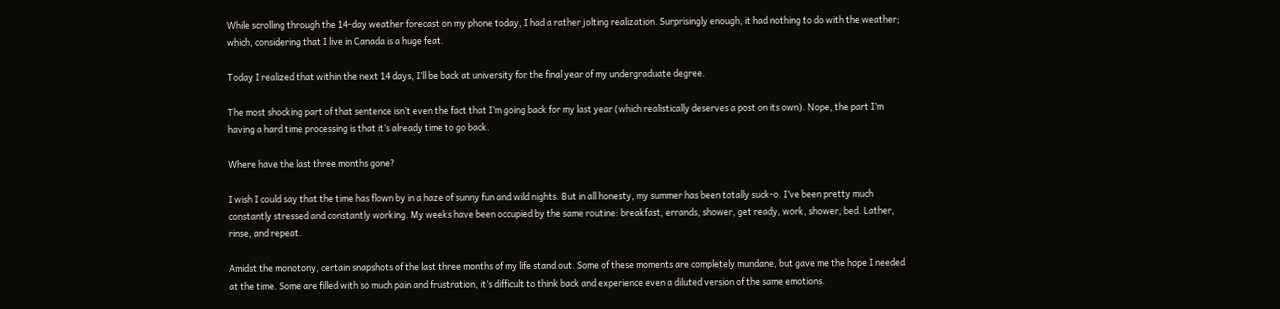While scrolling through the 14-day weather forecast on my phone today, I had a rather jolting realization. Surprisingly enough, it had nothing to do with the weather; which, considering that I live in Canada is a huge feat.

Today I realized that within the next 14 days, I’ll be back at university for the final year of my undergraduate degree.

The most shocking part of that sentence isn’t even the fact that I’m going back for my last year (which realistically deserves a post on its own). Nope, the part I’m having a hard time processing is that it’s already time to go back.

Where have the last three months gone?

I wish I could say that the time has flown by in a haze of sunny fun and wild nights. But in all honesty, my summer has been totally suck-o. I’ve been pretty much constantly stressed and constantly working. My weeks have been occupied by the same routine: breakfast, errands, shower, get ready, work, shower, bed. Lather, rinse, and repeat.

Amidst the monotony, certain snapshots of the last three months of my life stand out. Some of these moments are completely mundane, but gave me the hope I needed at the time. Some are filled with so much pain and frustration, it’s difficult to think back and experience even a diluted version of the same emotions.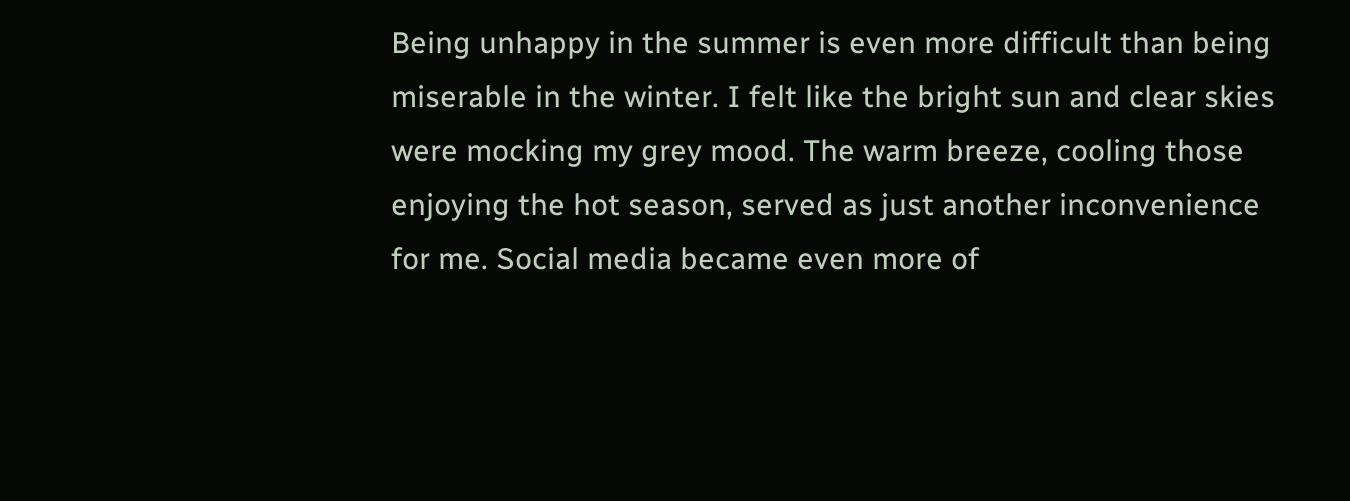Being unhappy in the summer is even more difficult than being miserable in the winter. I felt like the bright sun and clear skies were mocking my grey mood. The warm breeze, cooling those enjoying the hot season, served as just another inconvenience for me. Social media became even more of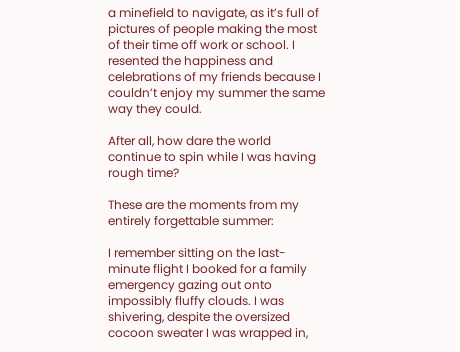a minefield to navigate, as it’s full of pictures of people making the most of their time off work or school. I resented the happiness and celebrations of my friends because I couldn’t enjoy my summer the same way they could.

After all, how dare the world continue to spin while I was having rough time?

These are the moments from my entirely forgettable summer:

I remember sitting on the last-minute flight I booked for a family emergency gazing out onto impossibly fluffy clouds. I was shivering, despite the oversized cocoon sweater I was wrapped in,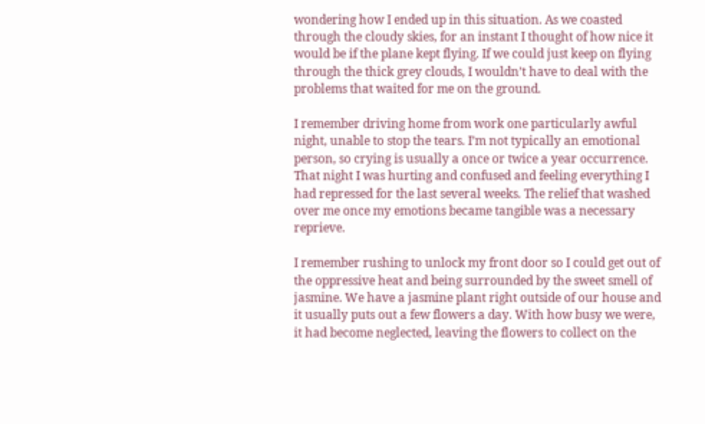wondering how I ended up in this situation. As we coasted through the cloudy skies, for an instant I thought of how nice it would be if the plane kept flying. If we could just keep on flying through the thick grey clouds, I wouldn’t have to deal with the problems that waited for me on the ground.

I remember driving home from work one particularly awful night, unable to stop the tears. I’m not typically an emotional person, so crying is usually a once or twice a year occurrence. That night I was hurting and confused and feeling everything I had repressed for the last several weeks. The relief that washed over me once my emotions became tangible was a necessary reprieve.

I remember rushing to unlock my front door so I could get out of the oppressive heat and being surrounded by the sweet smell of jasmine. We have a jasmine plant right outside of our house and it usually puts out a few flowers a day. With how busy we were, it had become neglected, leaving the flowers to collect on the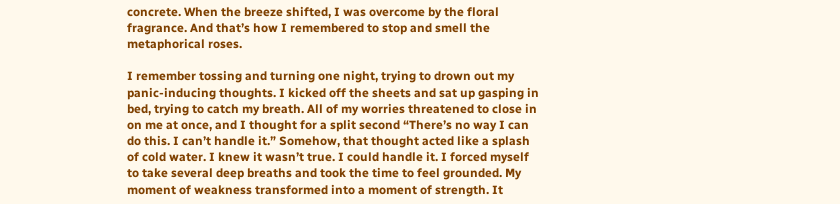concrete. When the breeze shifted, I was overcome by the floral fragrance. And that’s how I remembered to stop and smell the metaphorical roses.

I remember tossing and turning one night, trying to drown out my panic-inducing thoughts. I kicked off the sheets and sat up gasping in bed, trying to catch my breath. All of my worries threatened to close in on me at once, and I thought for a split second “There’s no way I can do this. I can’t handle it.” Somehow, that thought acted like a splash of cold water. I knew it wasn’t true. I could handle it. I forced myself to take several deep breaths and took the time to feel grounded. My moment of weakness transformed into a moment of strength. It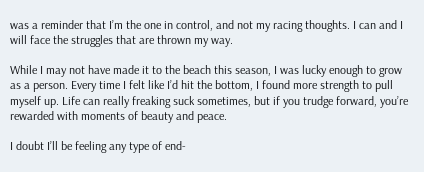was a reminder that I’m the one in control, and not my racing thoughts. I can and I will face the struggles that are thrown my way.

While I may not have made it to the beach this season, I was lucky enough to grow as a person. Every time I felt like I’d hit the bottom, I found more strength to pull myself up. Life can really freaking suck sometimes, but if you trudge forward, you’re rewarded with moments of beauty and peace.

I doubt I’ll be feeling any type of end-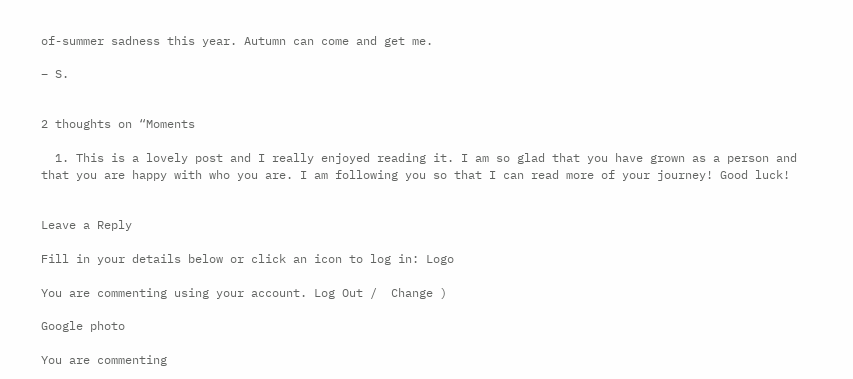of-summer sadness this year. Autumn can come and get me.

– S.


2 thoughts on “Moments

  1. This is a lovely post and I really enjoyed reading it. I am so glad that you have grown as a person and that you are happy with who you are. I am following you so that I can read more of your journey! Good luck!


Leave a Reply

Fill in your details below or click an icon to log in: Logo

You are commenting using your account. Log Out /  Change )

Google photo

You are commenting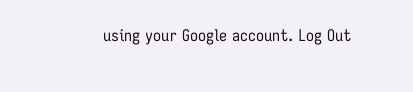using your Google account. Log Out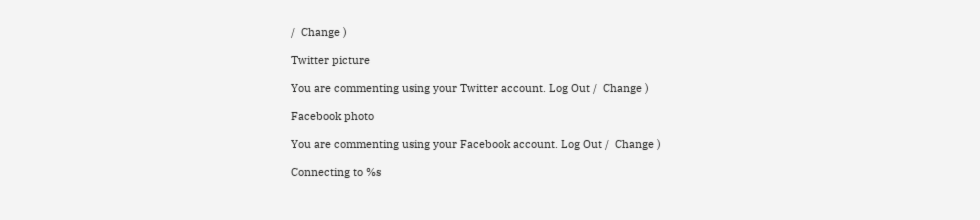/  Change )

Twitter picture

You are commenting using your Twitter account. Log Out /  Change )

Facebook photo

You are commenting using your Facebook account. Log Out /  Change )

Connecting to %s